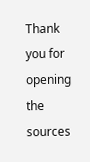Thank you for opening the sources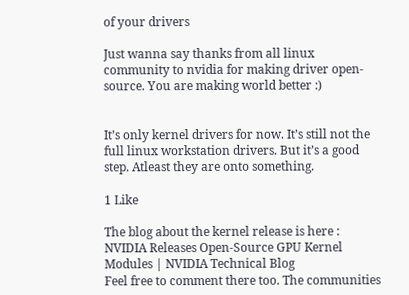of your drivers

Just wanna say thanks from all linux community to nvidia for making driver open-source. You are making world better :)


It’s only kernel drivers for now. It’s still not the full linux workstation drivers. But it’s a good step. Atleast they are onto something.

1 Like

The blog about the kernel release is here : NVIDIA Releases Open-Source GPU Kernel Modules | NVIDIA Technical Blog
Feel free to comment there too. The communities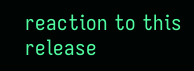reaction to this release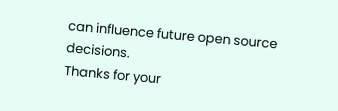can influence future open source decisions.
Thanks for your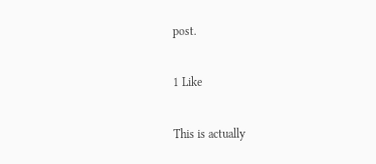post.

1 Like

This is actually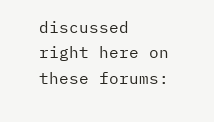discussed right here on these forums: